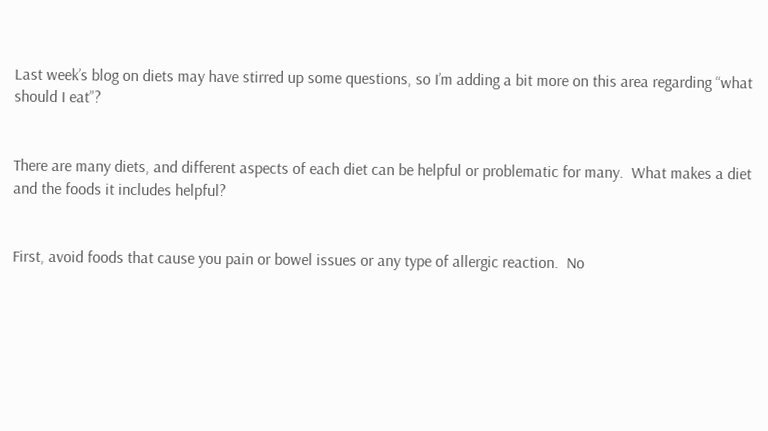Last week’s blog on diets may have stirred up some questions, so I’m adding a bit more on this area regarding “what should I eat”?


There are many diets, and different aspects of each diet can be helpful or problematic for many.  What makes a diet and the foods it includes helpful?


First, avoid foods that cause you pain or bowel issues or any type of allergic reaction.  No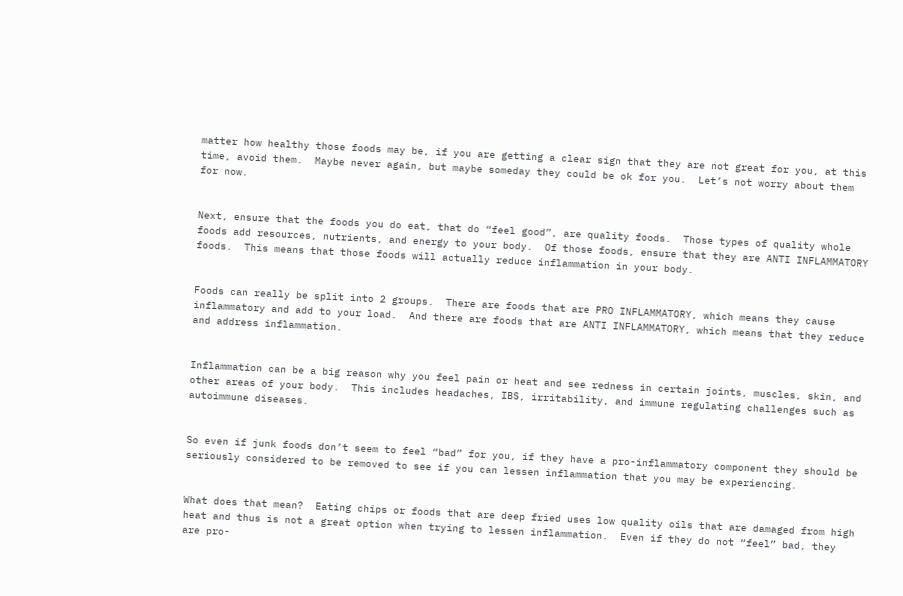matter how healthy those foods may be, if you are getting a clear sign that they are not great for you, at this time, avoid them.  Maybe never again, but maybe someday they could be ok for you.  Let’s not worry about them for now.


Next, ensure that the foods you do eat, that do “feel good”, are quality foods.  Those types of quality whole foods add resources, nutrients, and energy to your body.  Of those foods, ensure that they are ANTI INFLAMMATORY foods.  This means that those foods will actually reduce inflammation in your body.


Foods can really be split into 2 groups.  There are foods that are PRO INFLAMMATORY, which means they cause inflammatory and add to your load.  And there are foods that are ANTI INFLAMMATORY, which means that they reduce and address inflammation.


Inflammation can be a big reason why you feel pain or heat and see redness in certain joints, muscles, skin, and other areas of your body.  This includes headaches, IBS, irritability, and immune regulating challenges such as autoimmune diseases.


So even if junk foods don’t seem to feel “bad” for you, if they have a pro-inflammatory component they should be seriously considered to be removed to see if you can lessen inflammation that you may be experiencing.


What does that mean?  Eating chips or foods that are deep fried uses low quality oils that are damaged from high heat and thus is not a great option when trying to lessen inflammation.  Even if they do not “feel” bad, they are pro-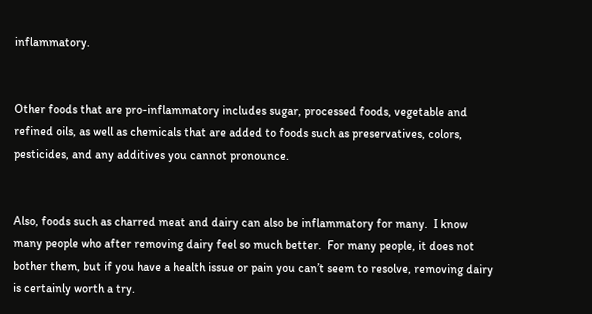inflammatory.


Other foods that are pro-inflammatory includes sugar, processed foods, vegetable and refined oils, as well as chemicals that are added to foods such as preservatives, colors, pesticides, and any additives you cannot pronounce.


Also, foods such as charred meat and dairy can also be inflammatory for many.  I know many people who after removing dairy feel so much better.  For many people, it does not bother them, but if you have a health issue or pain you can’t seem to resolve, removing dairy is certainly worth a try.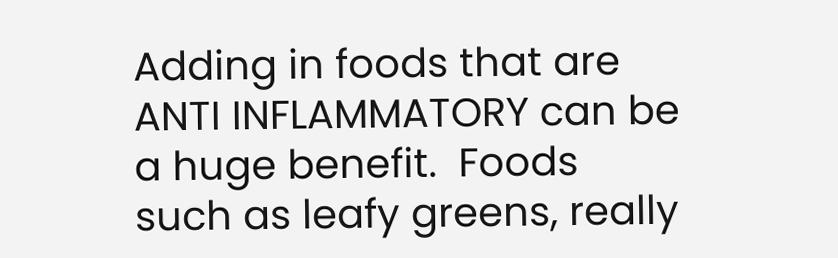Adding in foods that are ANTI INFLAMMATORY can be a huge benefit.  Foods such as leafy greens, really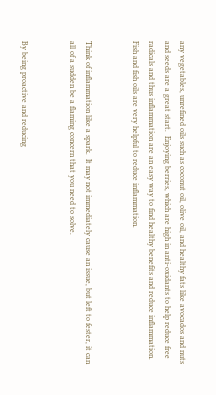any vegetables, unrefined oils such as coconut oil, olive oil, and healthy fats like avocados and nuts and seeds are a great start.  Enjoying berries, which are high in anti-oxidants to help reduce free radicals and thus inflammation are an easy way to find healthy benefits and reduce inflammation.  Fish and fish oils are very helpful to reduce inflammation.


Think of inflammation like a spark.  It may not immediately cause an issue, but left to fester, it can all of a sudden be a flaming concern that you need to solve.


By being proactive and reducing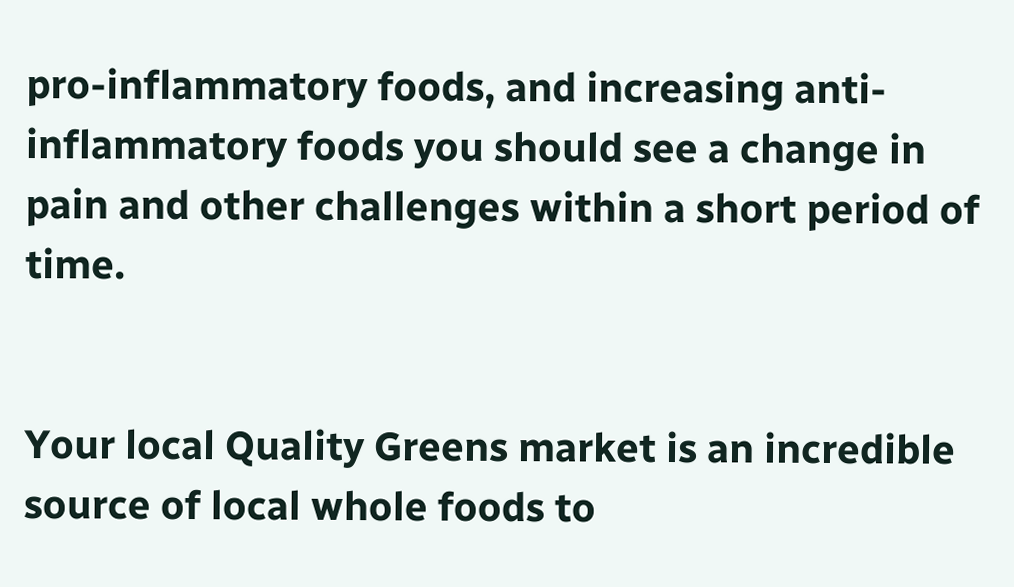pro-inflammatory foods, and increasing anti-inflammatory foods you should see a change in pain and other challenges within a short period of time.


Your local Quality Greens market is an incredible source of local whole foods to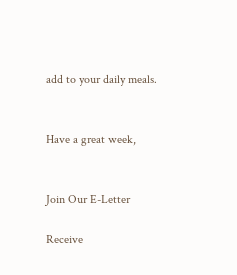add to your daily meals.


Have a great week,


Join Our E-Letter

Receive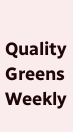Quality Greens Weekly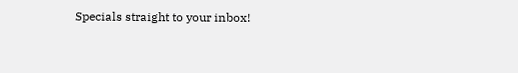Specials straight to your inbox!